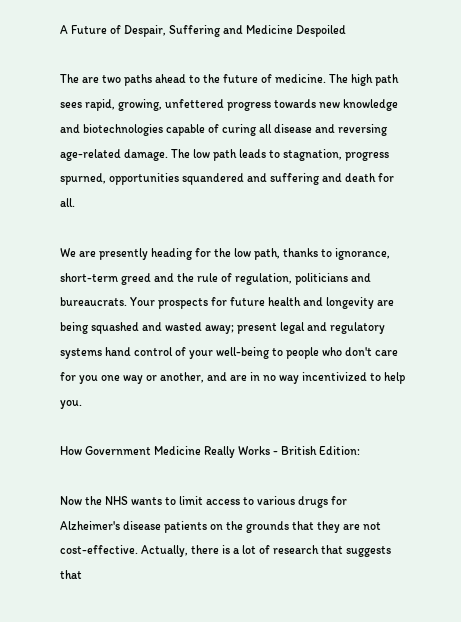A Future of Despair, Suffering and Medicine Despoiled

The are two paths ahead to the future of medicine. The high path sees rapid, growing, unfettered progress towards new knowledge and biotechnologies capable of curing all disease and reversing age-related damage. The low path leads to stagnation, progress spurned, opportunities squandered and suffering and death for all.

We are presently heading for the low path, thanks to ignorance, short-term greed and the rule of regulation, politicians and bureaucrats. Your prospects for future health and longevity are being squashed and wasted away; present legal and regulatory systems hand control of your well-being to people who don't care for you one way or another, and are in no way incentivized to help you.

How Government Medicine Really Works - British Edition:

Now the NHS wants to limit access to various drugs for Alzheimer's disease patients on the grounds that they are not cost-effective. Actually, there is a lot of research that suggests that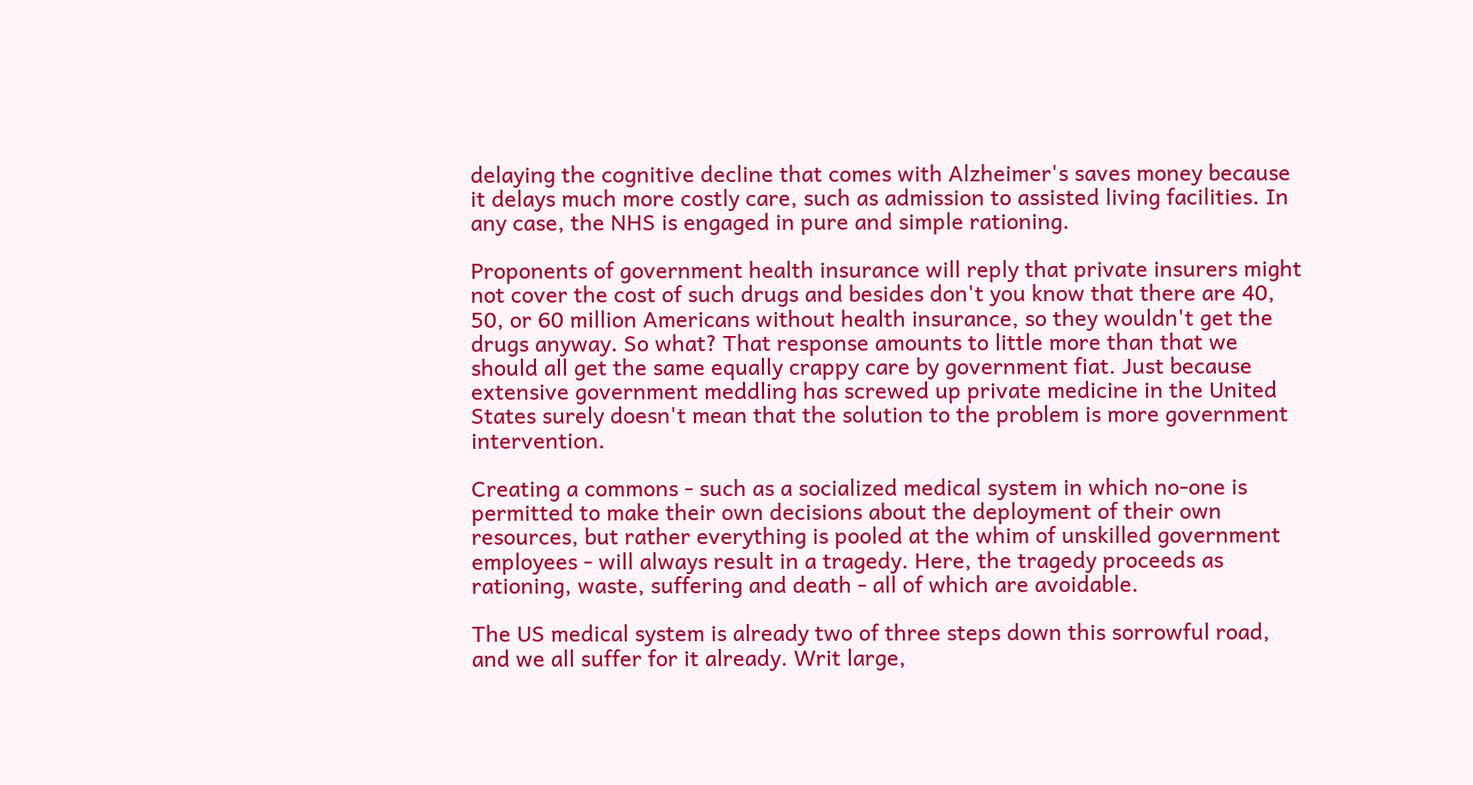delaying the cognitive decline that comes with Alzheimer's saves money because it delays much more costly care, such as admission to assisted living facilities. In any case, the NHS is engaged in pure and simple rationing.

Proponents of government health insurance will reply that private insurers might not cover the cost of such drugs and besides don't you know that there are 40, 50, or 60 million Americans without health insurance, so they wouldn't get the drugs anyway. So what? That response amounts to little more than that we should all get the same equally crappy care by government fiat. Just because extensive government meddling has screwed up private medicine in the United States surely doesn't mean that the solution to the problem is more government intervention.

Creating a commons - such as a socialized medical system in which no-one is permitted to make their own decisions about the deployment of their own resources, but rather everything is pooled at the whim of unskilled government employees - will always result in a tragedy. Here, the tragedy proceeds as rationing, waste, suffering and death - all of which are avoidable.

The US medical system is already two of three steps down this sorrowful road, and we all suffer for it already. Writ large,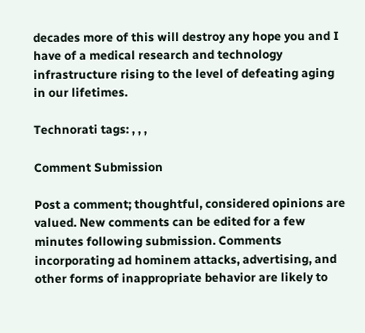decades more of this will destroy any hope you and I have of a medical research and technology infrastructure rising to the level of defeating aging in our lifetimes.

Technorati tags: , , ,

Comment Submission

Post a comment; thoughtful, considered opinions are valued. New comments can be edited for a few minutes following submission. Comments incorporating ad hominem attacks, advertising, and other forms of inappropriate behavior are likely to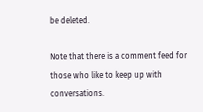be deleted.

Note that there is a comment feed for those who like to keep up with conversations.